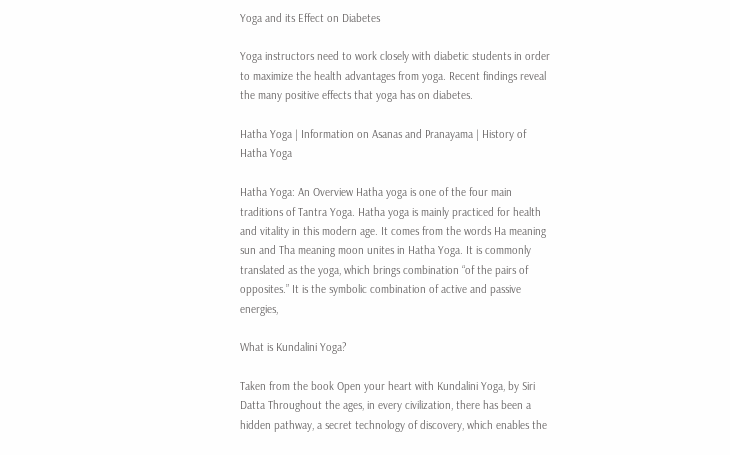Yoga and its Effect on Diabetes

Yoga instructors need to work closely with diabetic students in order to maximize the health advantages from yoga. Recent findings reveal the many positive effects that yoga has on diabetes.

Hatha Yoga | Information on Asanas and Pranayama | History of Hatha Yoga

Hatha Yoga: An Overview Hatha yoga is one of the four main traditions of Tantra Yoga. Hatha yoga is mainly practiced for health and vitality in this modern age. It comes from the words Ha meaning sun and Tha meaning moon unites in Hatha Yoga. It is commonly translated as the yoga, which brings combination “of the pairs of opposites.” It is the symbolic combination of active and passive energies,

What is Kundalini Yoga?

Taken from the book Open your heart with Kundalini Yoga, by Siri Datta Throughout the ages, in every civilization, there has been a hidden pathway, a secret technology of discovery, which enables the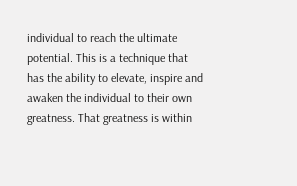individual to reach the ultimate potential. This is a technique that has the ability to elevate, inspire and awaken the individual to their own greatness. That greatness is within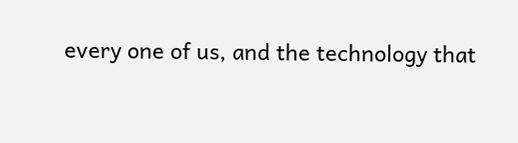every one of us, and the technology that